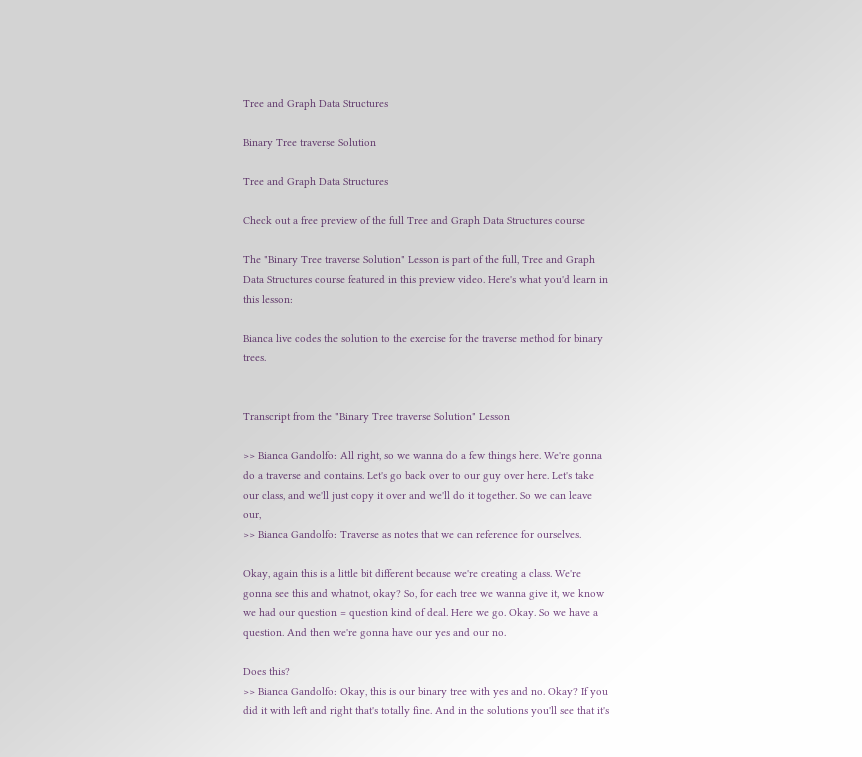Tree and Graph Data Structures

Binary Tree traverse Solution

Tree and Graph Data Structures

Check out a free preview of the full Tree and Graph Data Structures course

The "Binary Tree traverse Solution" Lesson is part of the full, Tree and Graph Data Structures course featured in this preview video. Here's what you'd learn in this lesson:

Bianca live codes the solution to the exercise for the traverse method for binary trees.


Transcript from the "Binary Tree traverse Solution" Lesson

>> Bianca Gandolfo: All right, so we wanna do a few things here. We're gonna do a traverse and contains. Let's go back over to our guy over here. Let's take our class, and we'll just copy it over and we'll do it together. So we can leave our,
>> Bianca Gandolfo: Traverse as notes that we can reference for ourselves.

Okay, again this is a little bit different because we're creating a class. We're gonna see this and whatnot, okay? So, for each tree we wanna give it, we know we had our question = question kind of deal. Here we go. Okay. So we have a question. And then we're gonna have our yes and our no.

Does this?
>> Bianca Gandolfo: Okay, this is our binary tree with yes and no. Okay? If you did it with left and right that's totally fine. And in the solutions you'll see that it's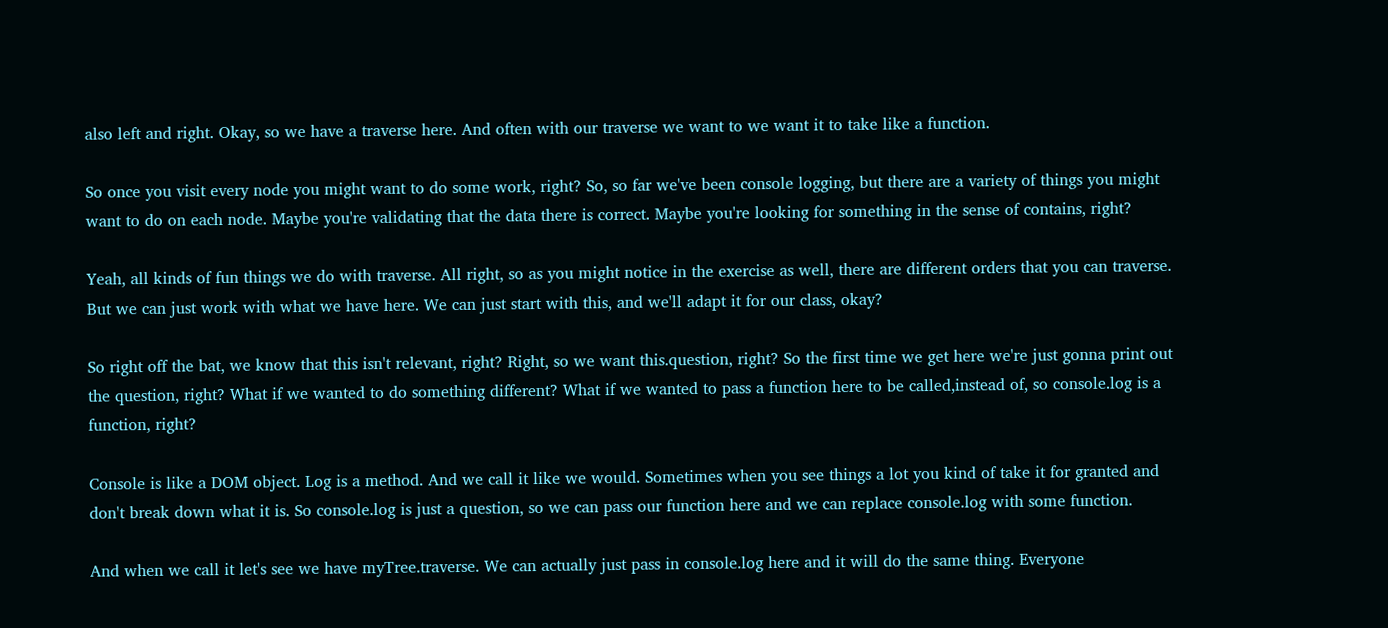also left and right. Okay, so we have a traverse here. And often with our traverse we want to we want it to take like a function.

So once you visit every node you might want to do some work, right? So, so far we've been console logging, but there are a variety of things you might want to do on each node. Maybe you're validating that the data there is correct. Maybe you're looking for something in the sense of contains, right?

Yeah, all kinds of fun things we do with traverse. All right, so as you might notice in the exercise as well, there are different orders that you can traverse. But we can just work with what we have here. We can just start with this, and we'll adapt it for our class, okay?

So right off the bat, we know that this isn't relevant, right? Right, so we want this.question, right? So the first time we get here we're just gonna print out the question, right? What if we wanted to do something different? What if we wanted to pass a function here to be called,instead of, so console.log is a function, right?

Console is like a DOM object. Log is a method. And we call it like we would. Sometimes when you see things a lot you kind of take it for granted and don't break down what it is. So console.log is just a question, so we can pass our function here and we can replace console.log with some function.

And when we call it let's see we have myTree.traverse. We can actually just pass in console.log here and it will do the same thing. Everyone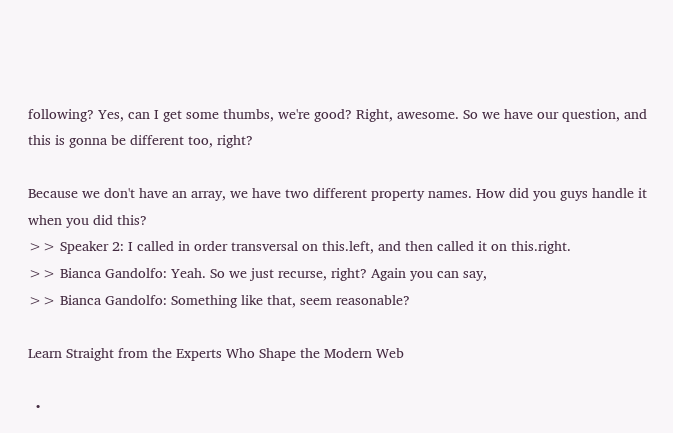following? Yes, can I get some thumbs, we're good? Right, awesome. So we have our question, and this is gonna be different too, right?

Because we don't have an array, we have two different property names. How did you guys handle it when you did this?
>> Speaker 2: I called in order transversal on this.left, and then called it on this.right.
>> Bianca Gandolfo: Yeah. So we just recurse, right? Again you can say,
>> Bianca Gandolfo: Something like that, seem reasonable?

Learn Straight from the Experts Who Shape the Modern Web

  •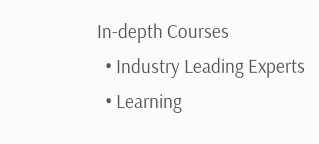In-depth Courses
  • Industry Leading Experts
  • Learning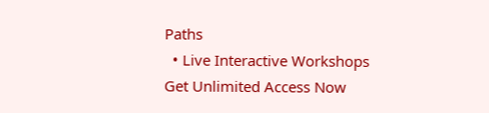Paths
  • Live Interactive Workshops
Get Unlimited Access Now